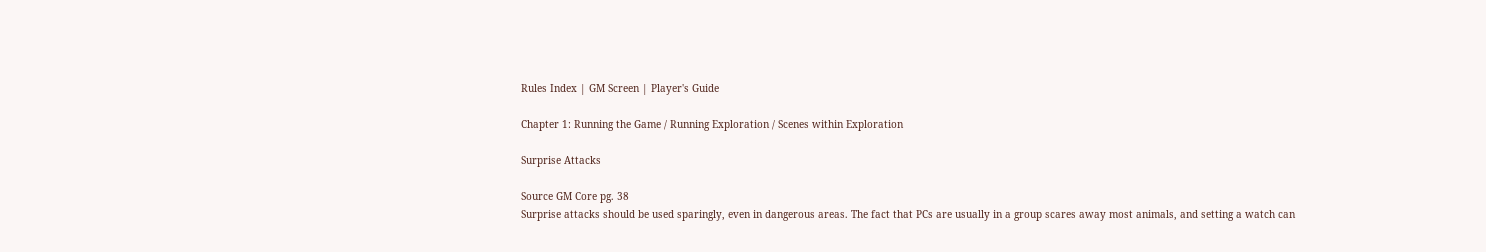Rules Index | GM Screen | Player's Guide

Chapter 1: Running the Game / Running Exploration / Scenes within Exploration

Surprise Attacks

Source GM Core pg. 38
Surprise attacks should be used sparingly, even in dangerous areas. The fact that PCs are usually in a group scares away most animals, and setting a watch can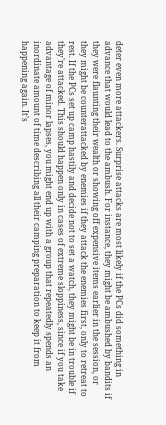deter even more attackers. Surprise attacks are most likely if the PCs did something in advance that would lead to the ambush. For instance, they might be ambushed by bandits if they were flaunting their wealth or showing off expensive items earlier in the session, or they might be counterattacked by enemies if they attack the enemies first, only to retreat to rest. If the PCs set up camp hastily and decide not to set a watch, they might be in trouble if they’re attacked. This should happen only in cases of extreme sloppiness, since if you take advantage of minor lapses, you might end up with a group that repeatedly spends an inordinate amount of time describing all their camping preparation to keep it from happening again. It’s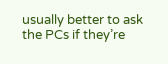usually better to ask the PCs if they’re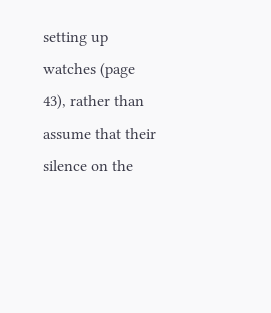setting up watches (page 43), rather than assume that their silence on the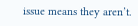issue means they aren’t.